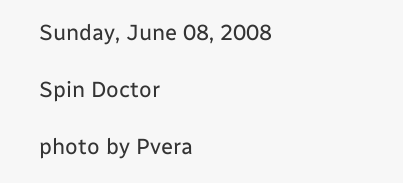Sunday, June 08, 2008

Spin Doctor

photo by Pvera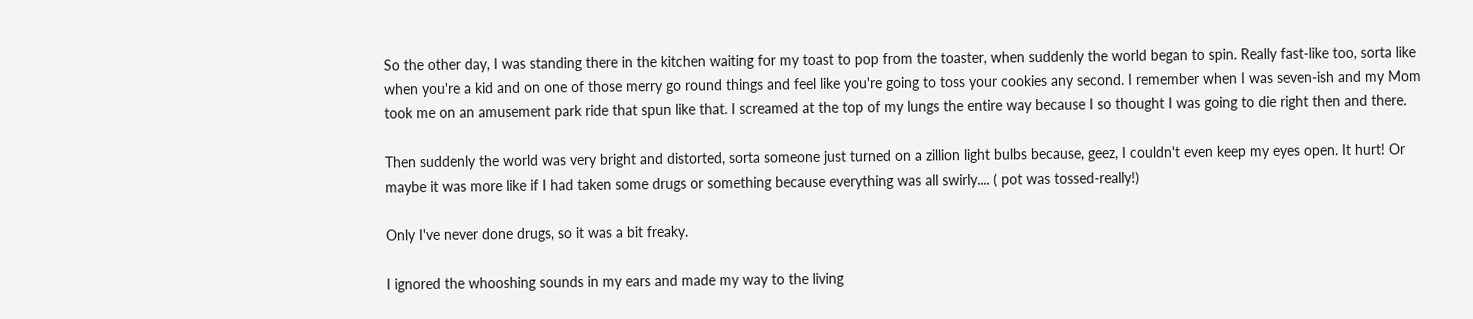So the other day, I was standing there in the kitchen waiting for my toast to pop from the toaster, when suddenly the world began to spin. Really fast-like too, sorta like when you're a kid and on one of those merry go round things and feel like you're going to toss your cookies any second. I remember when I was seven-ish and my Mom took me on an amusement park ride that spun like that. I screamed at the top of my lungs the entire way because I so thought I was going to die right then and there.

Then suddenly the world was very bright and distorted, sorta someone just turned on a zillion light bulbs because, geez, I couldn't even keep my eyes open. It hurt! Or maybe it was more like if I had taken some drugs or something because everything was all swirly.... ( pot was tossed-really!)

Only I've never done drugs, so it was a bit freaky.

I ignored the whooshing sounds in my ears and made my way to the living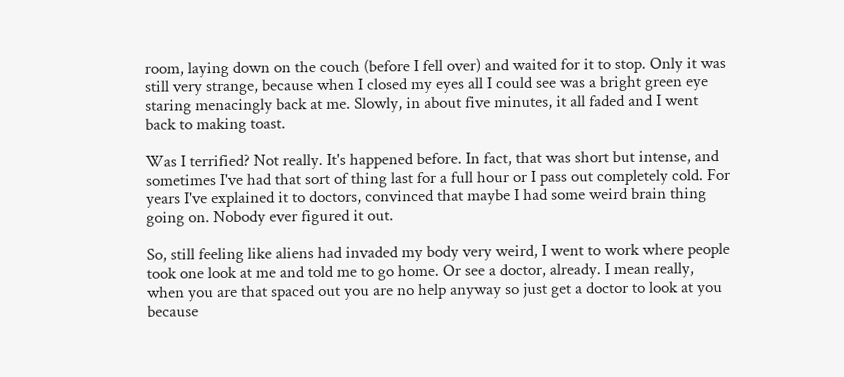room, laying down on the couch (before I fell over) and waited for it to stop. Only it was still very strange, because when I closed my eyes all I could see was a bright green eye staring menacingly back at me. Slowly, in about five minutes, it all faded and I went back to making toast.

Was I terrified? Not really. It's happened before. In fact, that was short but intense, and sometimes I've had that sort of thing last for a full hour or I pass out completely cold. For years I've explained it to doctors, convinced that maybe I had some weird brain thing going on. Nobody ever figured it out.

So, still feeling like aliens had invaded my body very weird, I went to work where people took one look at me and told me to go home. Or see a doctor, already. I mean really, when you are that spaced out you are no help anyway so just get a doctor to look at you because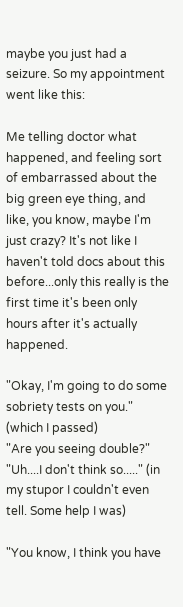maybe you just had a seizure. So my appointment went like this:

Me telling doctor what happened, and feeling sort of embarrassed about the big green eye thing, and like, you know, maybe I'm just crazy? It's not like I haven't told docs about this before...only this really is the first time it's been only hours after it's actually happened.

"Okay, I'm going to do some sobriety tests on you." (which I passed)
"Are you seeing double?"
"Uh....I don't think so....." (in my stupor I couldn't even tell. Some help I was)

"You know, I think you have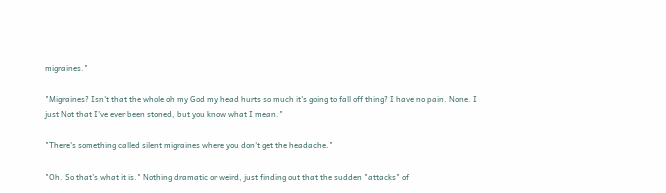migraines."

"Migraines? Isn't that the whole oh my God my head hurts so much it's going to fall off thing? I have no pain. None. I just Not that I've ever been stoned, but you know what I mean."

"There's something called silent migraines where you don't get the headache."

"Oh. So that's what it is." Nothing dramatic or weird, just finding out that the sudden "attacks" of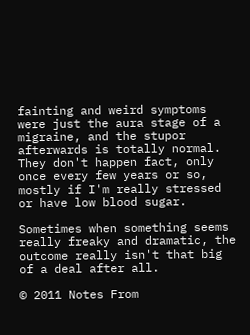fainting and weird symptoms were just the aura stage of a migraine, and the stupor afterwards is totally normal. They don't happen fact, only once every few years or so, mostly if I'm really stressed or have low blood sugar.

Sometimes when something seems really freaky and dramatic, the outcome really isn't that big of a deal after all.

© 2011 Notes From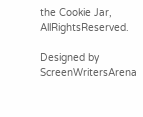the Cookie Jar, AllRightsReserved.

Designed by ScreenWritersArena